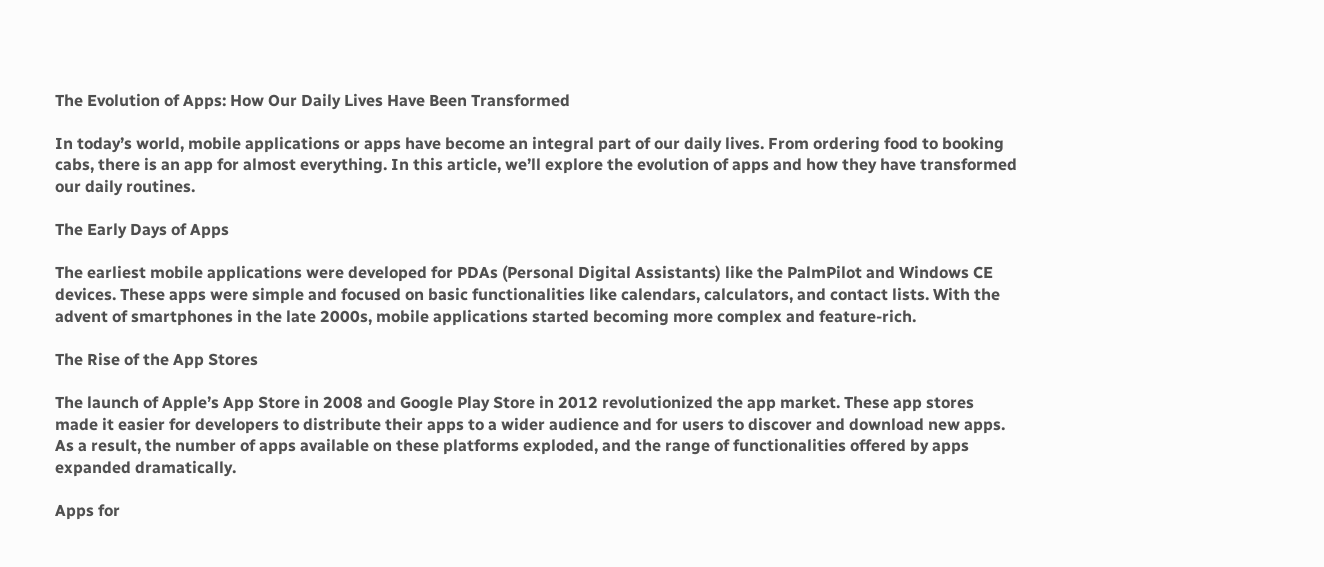The Evolution of Apps: How Our Daily Lives Have Been Transformed

In today’s world, mobile applications or apps have become an integral part of our daily lives. From ordering food to booking cabs, there is an app for almost everything. In this article, we’ll explore the evolution of apps and how they have transformed our daily routines.

The Early Days of Apps

The earliest mobile applications were developed for PDAs (Personal Digital Assistants) like the PalmPilot and Windows CE devices. These apps were simple and focused on basic functionalities like calendars, calculators, and contact lists. With the advent of smartphones in the late 2000s, mobile applications started becoming more complex and feature-rich.

The Rise of the App Stores

The launch of Apple’s App Store in 2008 and Google Play Store in 2012 revolutionized the app market. These app stores made it easier for developers to distribute their apps to a wider audience and for users to discover and download new apps. As a result, the number of apps available on these platforms exploded, and the range of functionalities offered by apps expanded dramatically.

Apps for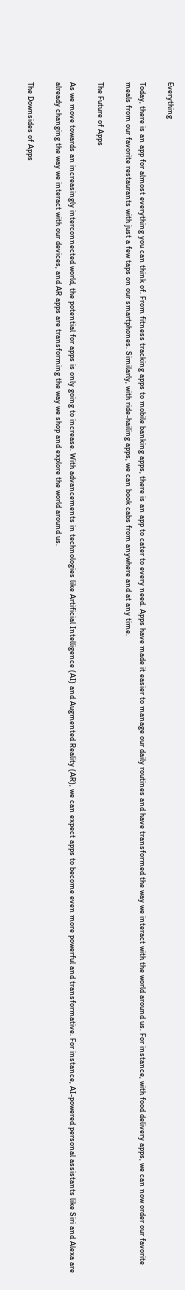Everything

Today, there is an app for almost everything you can think of. From fitness tracking apps to mobile banking apps, there is an app to cater to every need. Apps have made it easier to manage our daily routines and have transformed the way we interact with the world around us. For instance, with food delivery apps, we can now order our favorite meals from our favorite restaurants with just a few taps on our smartphones. Similarly, with ride-hailing apps, we can book cabs from anywhere and at any time.

The Future of Apps

As we move towards an increasingly interconnected world, the potential for apps is only going to increase. With advancements in technologies like Artificial Intelligence (AI) and Augmented Reality (AR), we can expect apps to become even more powerful and transformative. For instance, AI-powered personal assistants like Siri and Alexa are already changing the way we interact with our devices, and AR apps are transforming the way we shop and explore the world around us.

The Downsides of Apps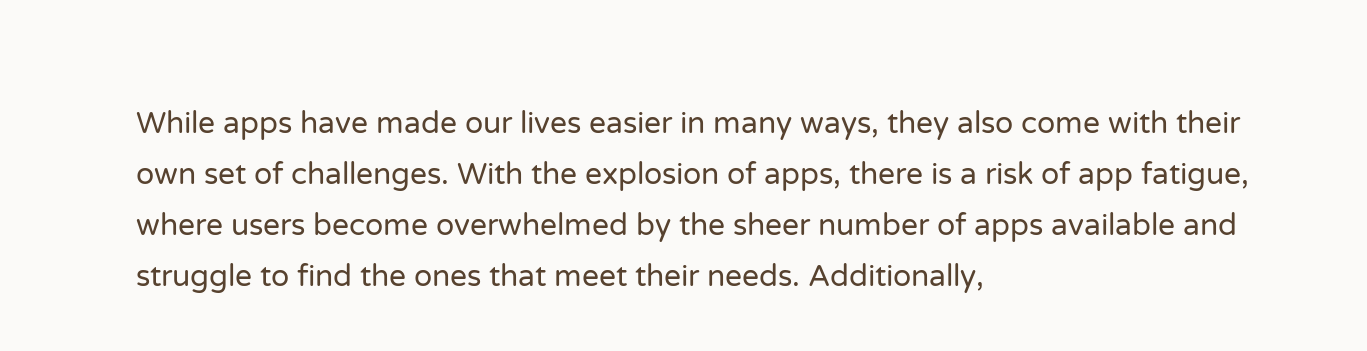While apps have made our lives easier in many ways, they also come with their own set of challenges. With the explosion of apps, there is a risk of app fatigue, where users become overwhelmed by the sheer number of apps available and struggle to find the ones that meet their needs. Additionally,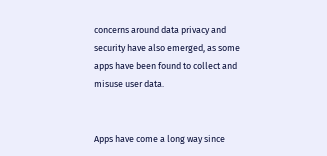concerns around data privacy and security have also emerged, as some apps have been found to collect and misuse user data.


Apps have come a long way since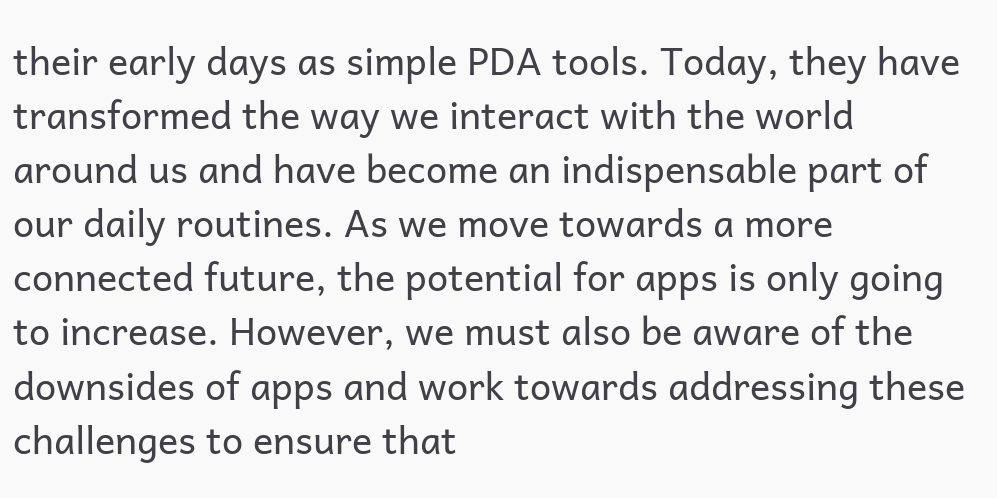their early days as simple PDA tools. Today, they have transformed the way we interact with the world around us and have become an indispensable part of our daily routines. As we move towards a more connected future, the potential for apps is only going to increase. However, we must also be aware of the downsides of apps and work towards addressing these challenges to ensure that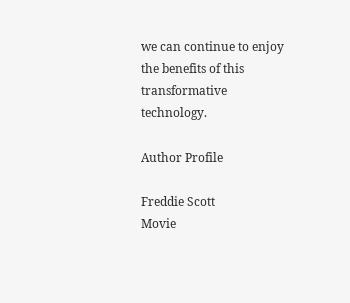we can continue to enjoy the benefits of this transformative technology.

Author Profile

Freddie Scott
Movie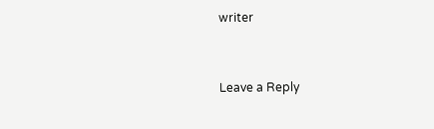writer


Leave a Reply